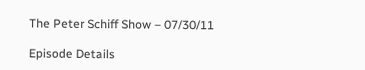The Peter Schiff Show – 07/30/11

Episode Details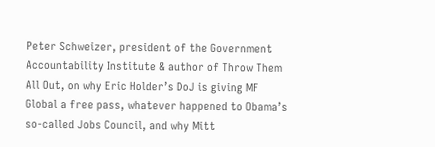Peter Schweizer, president of the Government Accountability Institute & author of Throw Them All Out, on why Eric Holder’s DoJ is giving MF Global a free pass, whatever happened to Obama’s so-called Jobs Council, and why Mitt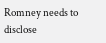Romney needs to disclose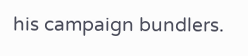his campaign bundlers.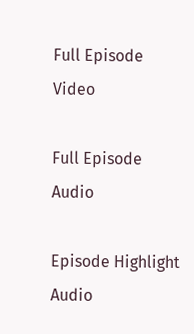Full Episode Video

Full Episode Audio

Episode Highlight Audio